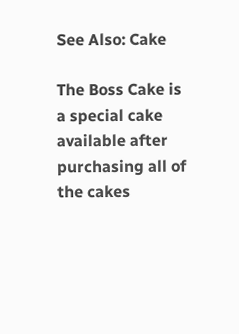See Also: Cake

The Boss Cake is a special cake available after purchasing all of the cakes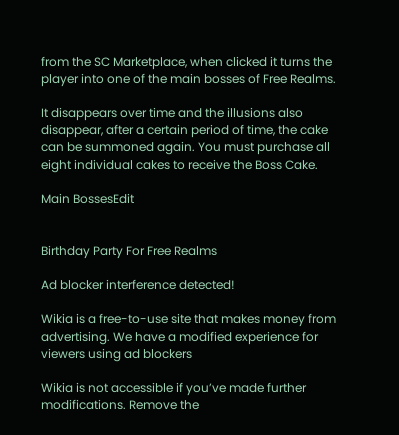from the SC Marketplace, when clicked it turns the player into one of the main bosses of Free Realms.

It disappears over time and the illusions also disappear, after a certain period of time, the cake can be summoned again. You must purchase all eight individual cakes to receive the Boss Cake.

Main BossesEdit


Birthday Party For Free Realms

Ad blocker interference detected!

Wikia is a free-to-use site that makes money from advertising. We have a modified experience for viewers using ad blockers

Wikia is not accessible if you’ve made further modifications. Remove the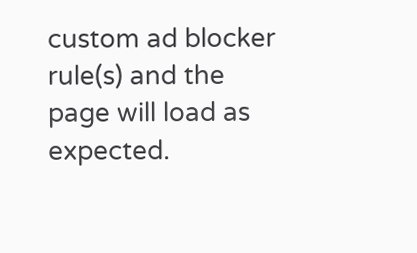custom ad blocker rule(s) and the page will load as expected.